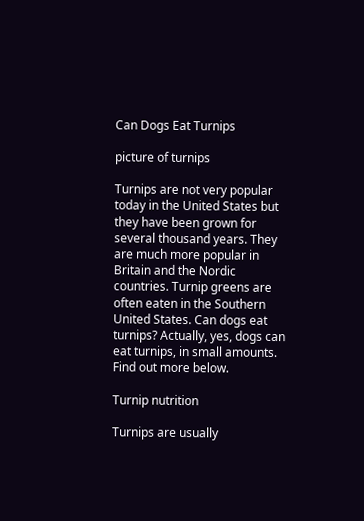Can Dogs Eat Turnips

picture of turnips

Turnips are not very popular today in the United States but they have been grown for several thousand years. They are much more popular in Britain and the Nordic countries. Turnip greens are often eaten in the Southern United States. Can dogs eat turnips? Actually, yes, dogs can eat turnips, in small amounts. Find out more below.

Turnip nutrition

Turnips are usually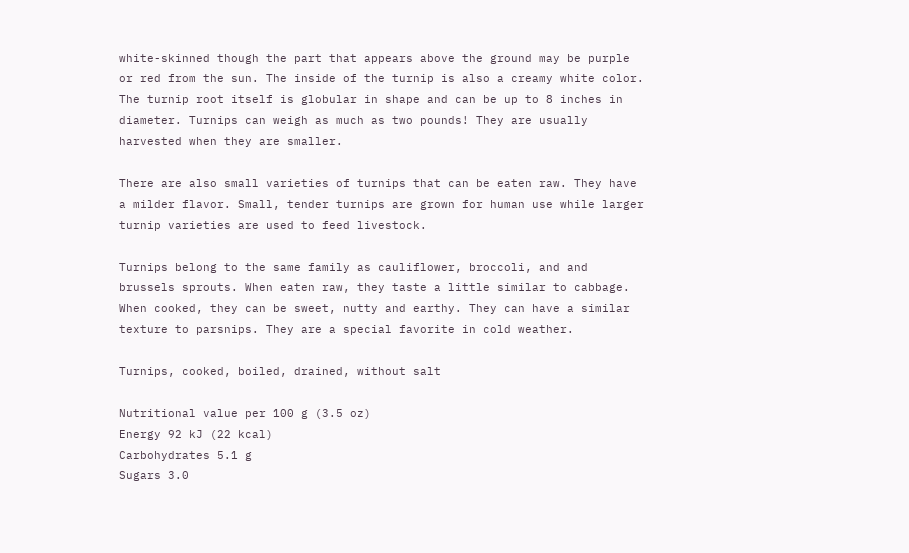white-skinned though the part that appears above the ground may be purple or red from the sun. The inside of the turnip is also a creamy white color. The turnip root itself is globular in shape and can be up to 8 inches in diameter. Turnips can weigh as much as two pounds! They are usually harvested when they are smaller.

There are also small varieties of turnips that can be eaten raw. They have a milder flavor. Small, tender turnips are grown for human use while larger turnip varieties are used to feed livestock.

Turnips belong to the same family as cauliflower, broccoli, and and brussels sprouts. When eaten raw, they taste a little similar to cabbage. When cooked, they can be sweet, nutty and earthy. They can have a similar texture to parsnips. They are a special favorite in cold weather.

Turnips, cooked, boiled, drained, without salt

Nutritional value per 100 g (3.5 oz)
Energy 92 kJ (22 kcal)
Carbohydrates 5.1 g
Sugars 3.0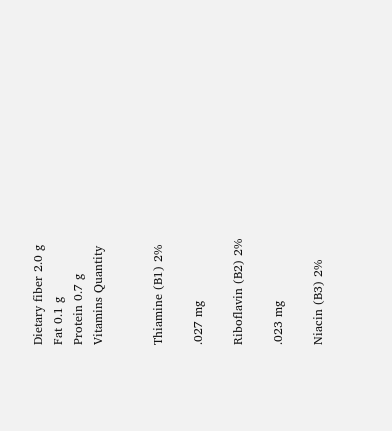Dietary fiber 2.0 g
Fat 0.1 g
Protein 0.7 g
Vitamins Quantity


Thiamine (B1) 2%

.027 mg

Riboflavin (B2) 2%

.023 mg

Niacin (B3) 2%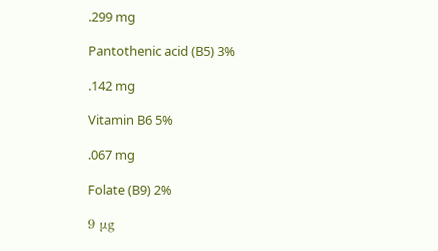.299 mg

Pantothenic acid (B5) 3%

.142 mg

Vitamin B6 5%

.067 mg

Folate (B9) 2%

9 μg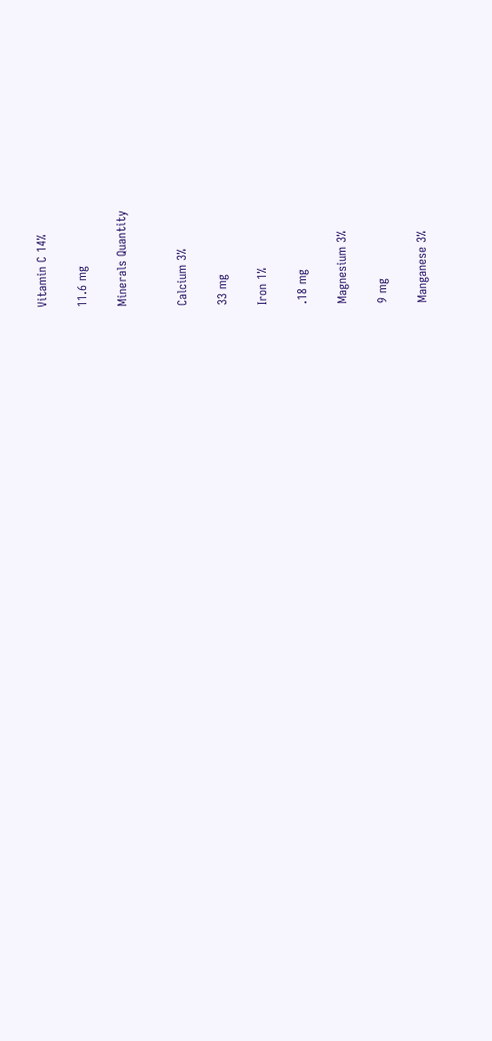Vitamin C 14%

11.6 mg

Minerals Quantity


Calcium 3%

33 mg

Iron 1%

.18 mg

Magnesium 3%

9 mg

Manganese 3%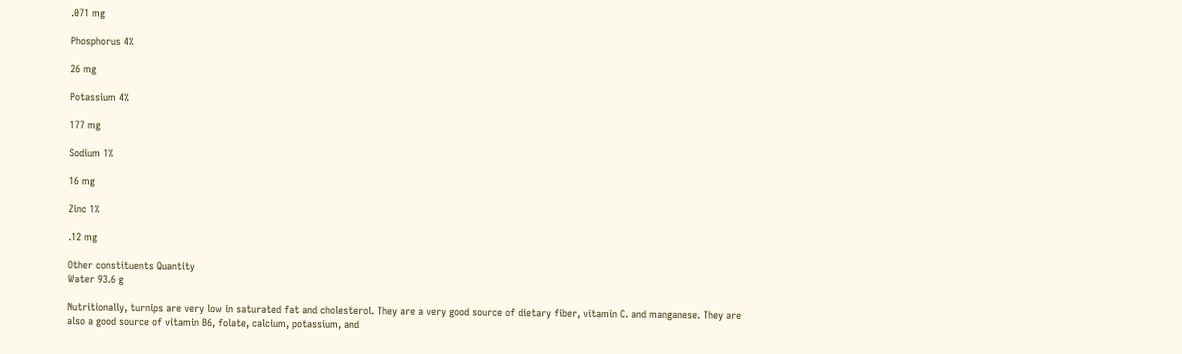.071 mg

Phosphorus 4%

26 mg

Potassium 4%

177 mg

Sodium 1%

16 mg

Zinc 1%

.12 mg

Other constituents Quantity
Water 93.6 g

Nutritionally, turnips are very low in saturated fat and cholesterol. They are a very good source of dietary fiber, vitamin C. and manganese. They are also a good source of vitamin B6, folate, calcium, potassium, and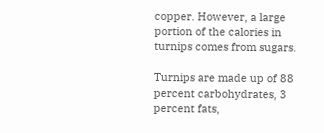copper. However, a large portion of the calories in turnips comes from sugars.

Turnips are made up of 88 percent carbohydrates, 3 percent fats,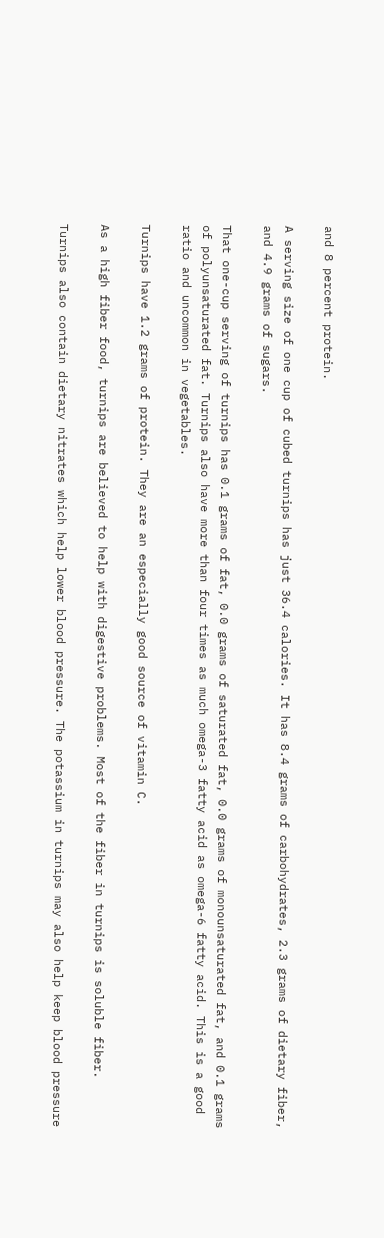and 8 percent protein.

A serving size of one cup of cubed turnips has just 36.4 calories. It has 8.4 grams of carbohydrates, 2.3 grams of dietary fiber, and 4.9 grams of sugars.

That one-cup serving of turnips has 0.1 grams of fat, 0.0 grams of saturated fat, 0.0 grams of monounsaturated fat, and 0.1 grams of polyunsaturated fat. Turnips also have more than four times as much omega-3 fatty acid as omega-6 fatty acid. This is a good ratio and uncommon in vegetables.

Turnips have 1.2 grams of protein. They are an especially good source of vitamin C.

As a high fiber food, turnips are believed to help with digestive problems. Most of the fiber in turnips is soluble fiber.

Turnips also contain dietary nitrates which help lower blood pressure. The potassium in turnips may also help keep blood pressure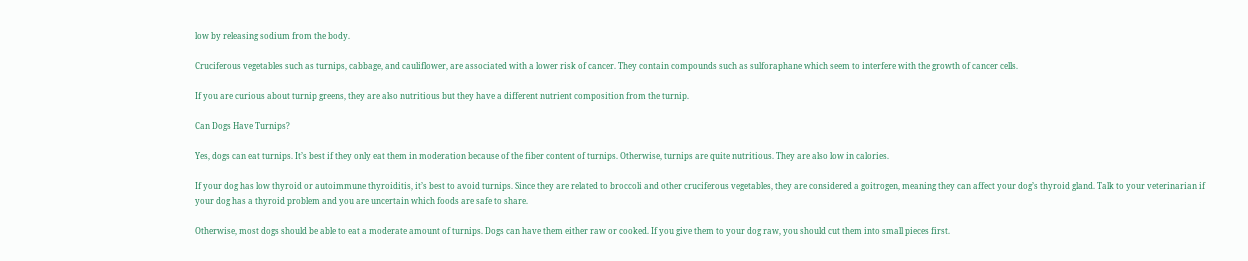low by releasing sodium from the body.

Cruciferous vegetables such as turnips, cabbage, and cauliflower, are associated with a lower risk of cancer. They contain compounds such as sulforaphane which seem to interfere with the growth of cancer cells.

If you are curious about turnip greens, they are also nutritious but they have a different nutrient composition from the turnip.

Can Dogs Have Turnips?

Yes, dogs can eat turnips. It’s best if they only eat them in moderation because of the fiber content of turnips. Otherwise, turnips are quite nutritious. They are also low in calories.

If your dog has low thyroid or autoimmune thyroiditis, it’s best to avoid turnips. Since they are related to broccoli and other cruciferous vegetables, they are considered a goitrogen, meaning they can affect your dog’s thyroid gland. Talk to your veterinarian if your dog has a thyroid problem and you are uncertain which foods are safe to share.

Otherwise, most dogs should be able to eat a moderate amount of turnips. Dogs can have them either raw or cooked. If you give them to your dog raw, you should cut them into small pieces first.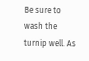Be sure to wash the turnip well. As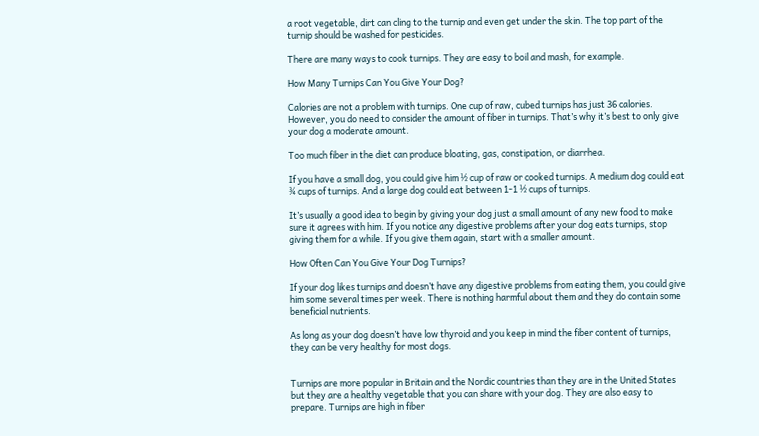a root vegetable, dirt can cling to the turnip and even get under the skin. The top part of the turnip should be washed for pesticides.

There are many ways to cook turnips. They are easy to boil and mash, for example.

How Many Turnips Can You Give Your Dog?

Calories are not a problem with turnips. One cup of raw, cubed turnips has just 36 calories. However, you do need to consider the amount of fiber in turnips. That’s why it’s best to only give your dog a moderate amount.

Too much fiber in the diet can produce bloating, gas, constipation, or diarrhea.

If you have a small dog, you could give him ½ cup of raw or cooked turnips. A medium dog could eat ¾ cups of turnips. And a large dog could eat between 1-1 ½ cups of turnips.

It’s usually a good idea to begin by giving your dog just a small amount of any new food to make sure it agrees with him. If you notice any digestive problems after your dog eats turnips, stop giving them for a while. If you give them again, start with a smaller amount.

How Often Can You Give Your Dog Turnips?

If your dog likes turnips and doesn’t have any digestive problems from eating them, you could give him some several times per week. There is nothing harmful about them and they do contain some beneficial nutrients.

As long as your dog doesn’t have low thyroid and you keep in mind the fiber content of turnips, they can be very healthy for most dogs.


Turnips are more popular in Britain and the Nordic countries than they are in the United States but they are a healthy vegetable that you can share with your dog. They are also easy to prepare. Turnips are high in fiber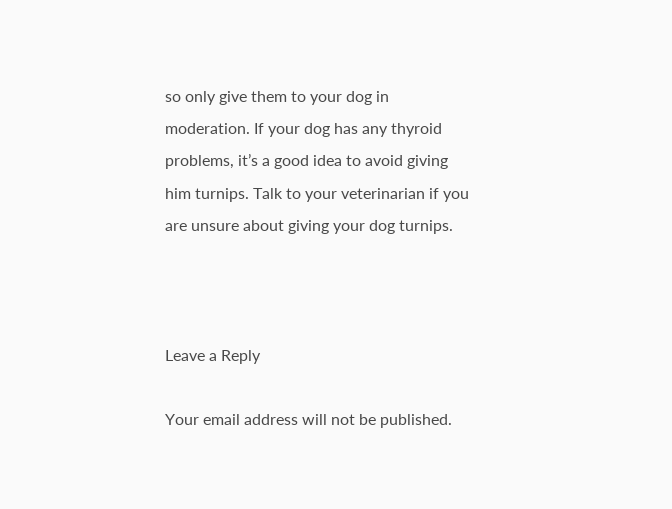so only give them to your dog in moderation. If your dog has any thyroid problems, it’s a good idea to avoid giving him turnips. Talk to your veterinarian if you are unsure about giving your dog turnips.



Leave a Reply

Your email address will not be published.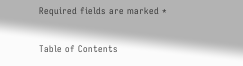Required fields are marked *

Table of Contents